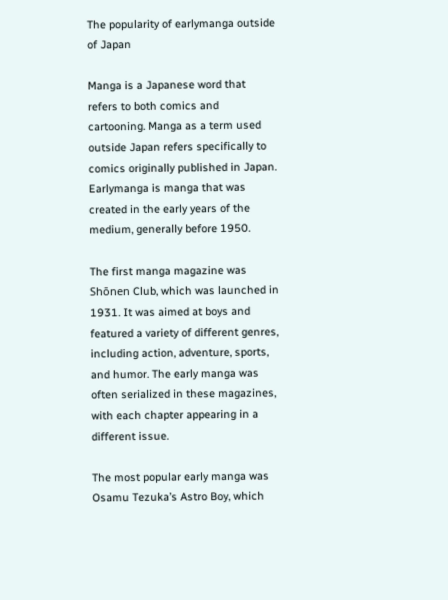The popularity of earlymanga outside of Japan

Manga is a Japanese word that refers to both comics and cartooning. Manga as a term used outside Japan refers specifically to comics originally published in Japan. Earlymanga is manga that was created in the early years of the medium, generally before 1950.

The first manga magazine was Shōnen Club, which was launched in 1931. It was aimed at boys and featured a variety of different genres, including action, adventure, sports, and humor. The early manga was often serialized in these magazines, with each chapter appearing in a different issue.

The most popular early manga was Osamu Tezuka’s Astro Boy, which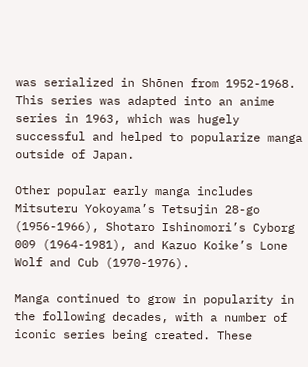was serialized in Shōnen from 1952-1968. This series was adapted into an anime series in 1963, which was hugely successful and helped to popularize manga outside of Japan.

Other popular early manga includes Mitsuteru Yokoyama’s Tetsujin 28-go (1956-1966), Shotaro Ishinomori’s Cyborg 009 (1964-1981), and Kazuo Koike’s Lone Wolf and Cub (1970-1976).

Manga continued to grow in popularity in the following decades, with a number of iconic series being created. These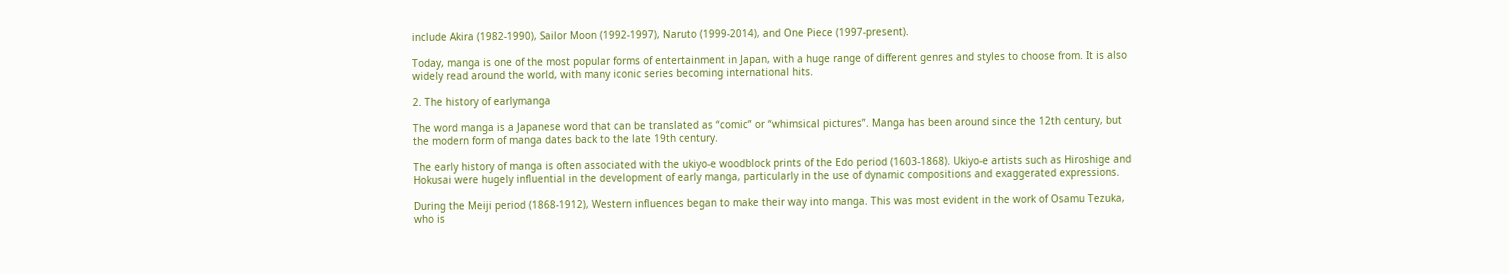include Akira (1982-1990), Sailor Moon (1992-1997), Naruto (1999-2014), and One Piece (1997-present).

Today, manga is one of the most popular forms of entertainment in Japan, with a huge range of different genres and styles to choose from. It is also widely read around the world, with many iconic series becoming international hits.

2. The history of earlymanga

The word manga is a Japanese word that can be translated as “comic” or “whimsical pictures”. Manga has been around since the 12th century, but the modern form of manga dates back to the late 19th century.

The early history of manga is often associated with the ukiyo-e woodblock prints of the Edo period (1603-1868). Ukiyo-e artists such as Hiroshige and Hokusai were hugely influential in the development of early manga, particularly in the use of dynamic compositions and exaggerated expressions.

During the Meiji period (1868-1912), Western influences began to make their way into manga. This was most evident in the work of Osamu Tezuka, who is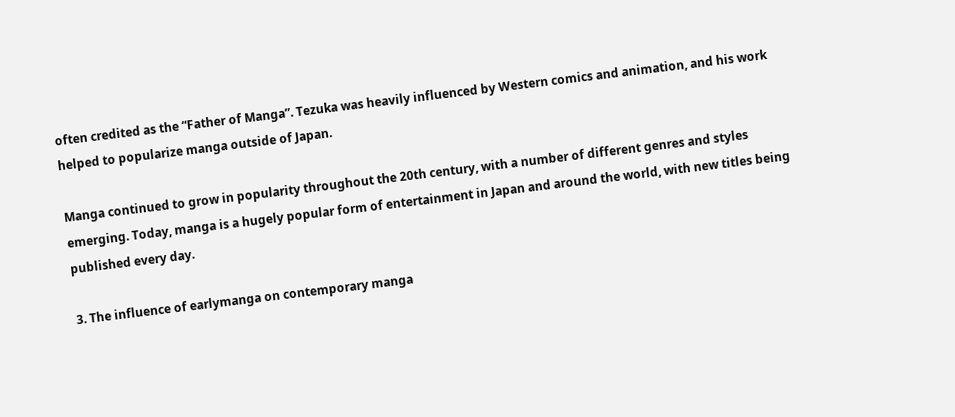often credited as the “Father of Manga”. Tezuka was heavily influenced by Western comics and animation, and his work helped to popularize manga outside of Japan.

Manga continued to grow in popularity throughout the 20th century, with a number of different genres and styles emerging. Today, manga is a hugely popular form of entertainment in Japan and around the world, with new titles being published every day.

3. The influence of earlymanga on contemporary manga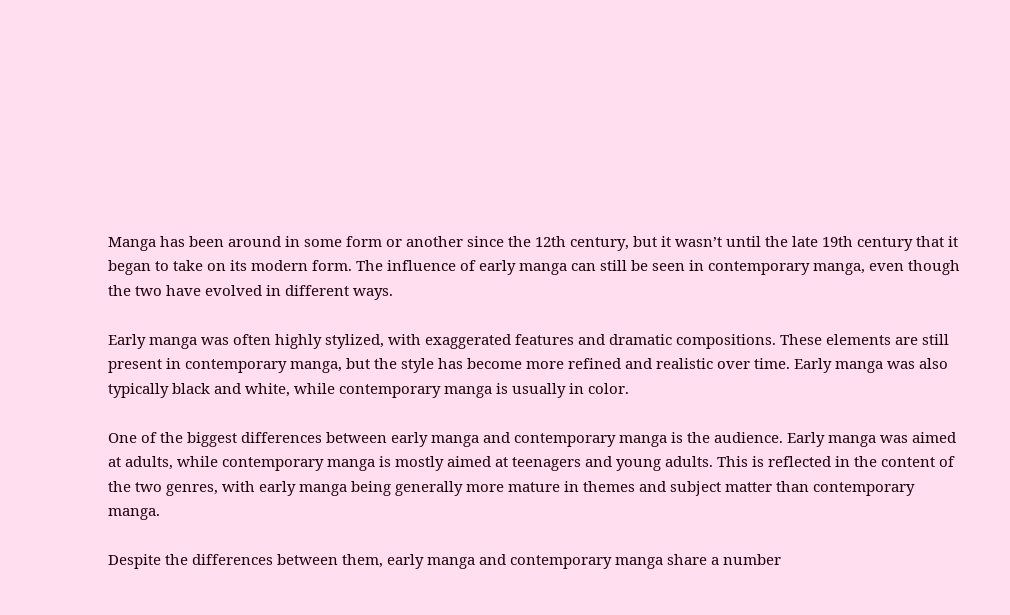Manga has been around in some form or another since the 12th century, but it wasn’t until the late 19th century that it began to take on its modern form. The influence of early manga can still be seen in contemporary manga, even though the two have evolved in different ways.

Early manga was often highly stylized, with exaggerated features and dramatic compositions. These elements are still present in contemporary manga, but the style has become more refined and realistic over time. Early manga was also typically black and white, while contemporary manga is usually in color.

One of the biggest differences between early manga and contemporary manga is the audience. Early manga was aimed at adults, while contemporary manga is mostly aimed at teenagers and young adults. This is reflected in the content of the two genres, with early manga being generally more mature in themes and subject matter than contemporary manga.

Despite the differences between them, early manga and contemporary manga share a number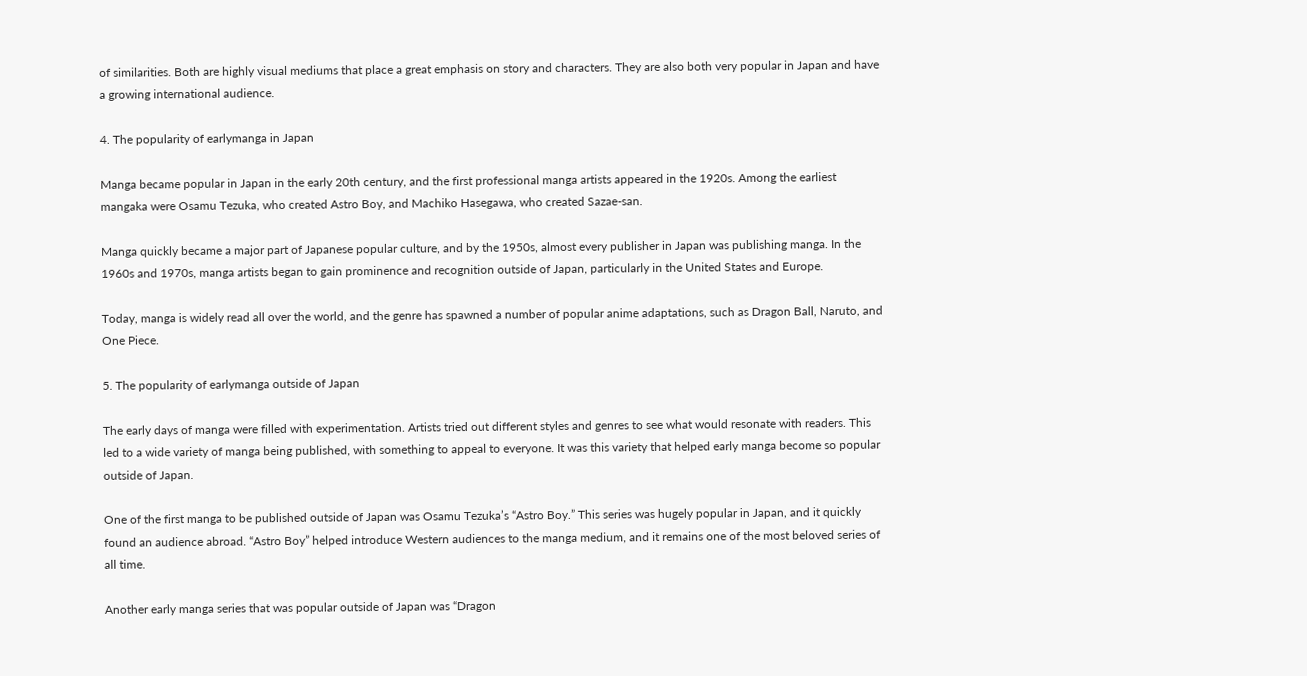of similarities. Both are highly visual mediums that place a great emphasis on story and characters. They are also both very popular in Japan and have a growing international audience.

4. The popularity of earlymanga in Japan

Manga became popular in Japan in the early 20th century, and the first professional manga artists appeared in the 1920s. Among the earliest mangaka were Osamu Tezuka, who created Astro Boy, and Machiko Hasegawa, who created Sazae-san.

Manga quickly became a major part of Japanese popular culture, and by the 1950s, almost every publisher in Japan was publishing manga. In the 1960s and 1970s, manga artists began to gain prominence and recognition outside of Japan, particularly in the United States and Europe.

Today, manga is widely read all over the world, and the genre has spawned a number of popular anime adaptations, such as Dragon Ball, Naruto, and One Piece.

5. The popularity of earlymanga outside of Japan

The early days of manga were filled with experimentation. Artists tried out different styles and genres to see what would resonate with readers. This led to a wide variety of manga being published, with something to appeal to everyone. It was this variety that helped early manga become so popular outside of Japan.

One of the first manga to be published outside of Japan was Osamu Tezuka’s “Astro Boy.” This series was hugely popular in Japan, and it quickly found an audience abroad. “Astro Boy” helped introduce Western audiences to the manga medium, and it remains one of the most beloved series of all time.

Another early manga series that was popular outside of Japan was “Dragon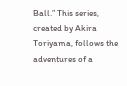Ball.” This series, created by Akira Toriyama, follows the adventures of a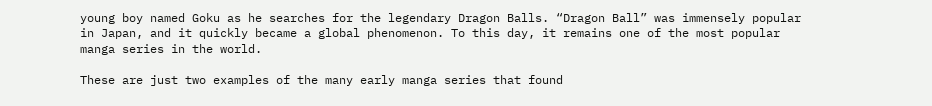young boy named Goku as he searches for the legendary Dragon Balls. “Dragon Ball” was immensely popular in Japan, and it quickly became a global phenomenon. To this day, it remains one of the most popular manga series in the world.

These are just two examples of the many early manga series that found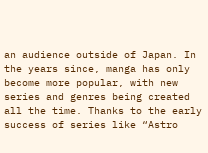an audience outside of Japan. In the years since, manga has only become more popular, with new series and genres being created all the time. Thanks to the early success of series like “Astro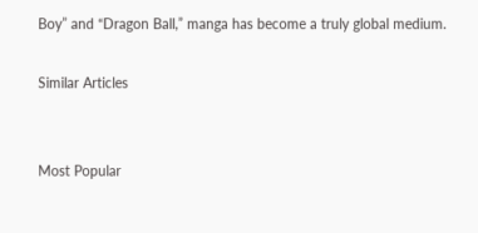Boy” and “Dragon Ball,” manga has become a truly global medium.

Similar Articles


Most Popular